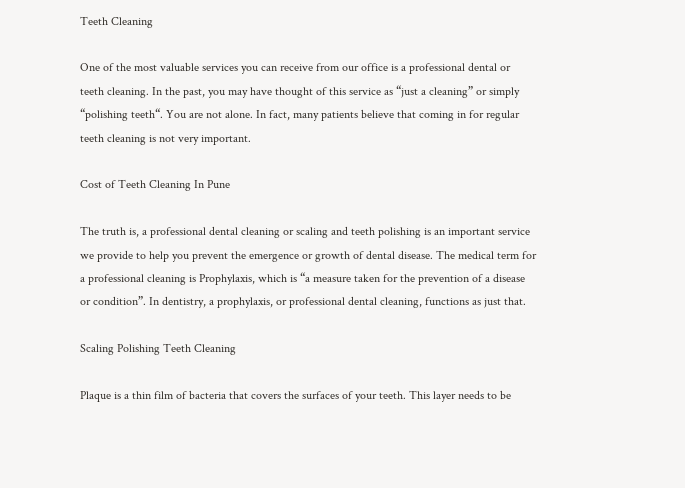Teeth Cleaning

One of the most valuable services you can receive from our office is a professional dental or teeth cleaning. In the past, you may have thought of this service as “just a cleaning” or simply “polishing teeth“. You are not alone. In fact, many patients believe that coming in for regular teeth cleaning is not very important.

Cost of Teeth Cleaning In Pune

The truth is, a professional dental cleaning or scaling and teeth polishing is an important service we provide to help you prevent the emergence or growth of dental disease. The medical term for a professional cleaning is Prophylaxis, which is “a measure taken for the prevention of a disease or condition”. In dentistry, a prophylaxis, or professional dental cleaning, functions as just that.

Scaling Polishing Teeth Cleaning

Plaque is a thin film of bacteria that covers the surfaces of your teeth. This layer needs to be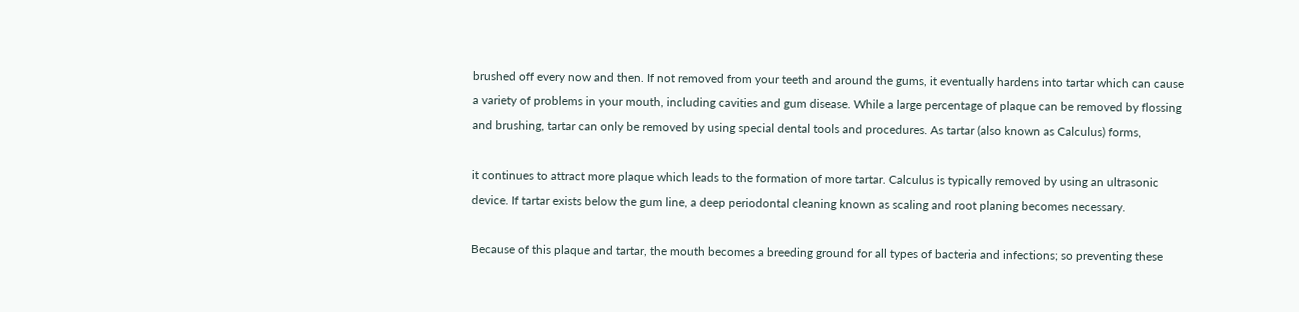brushed off every now and then. If not removed from your teeth and around the gums, it eventually hardens into tartar which can cause a variety of problems in your mouth, including cavities and gum disease. While a large percentage of plaque can be removed by flossing and brushing, tartar can only be removed by using special dental tools and procedures. As tartar (also known as Calculus) forms,

it continues to attract more plaque which leads to the formation of more tartar. Calculus is typically removed by using an ultrasonic device. If tartar exists below the gum line, a deep periodontal cleaning known as scaling and root planing becomes necessary.

Because of this plaque and tartar, the mouth becomes a breeding ground for all types of bacteria and infections; so preventing these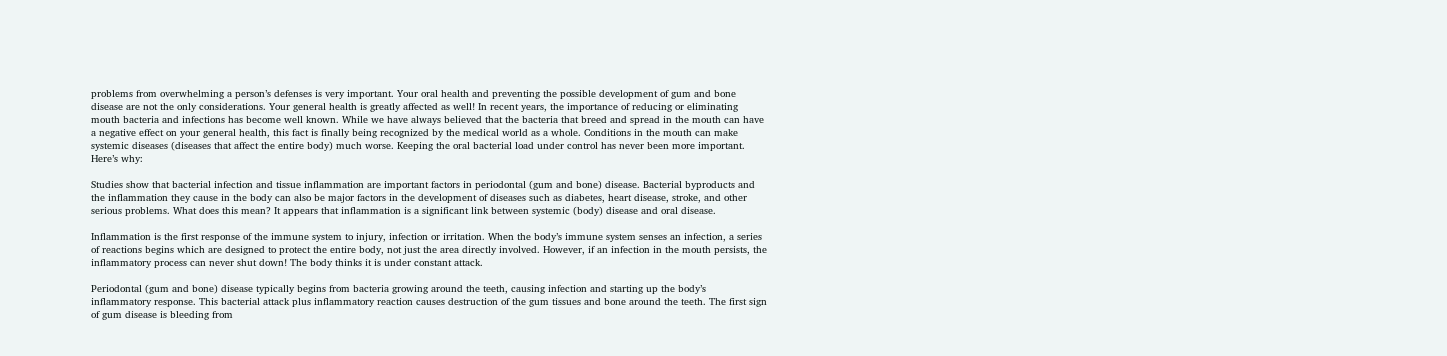problems from overwhelming a person’s defenses is very important. Your oral health and preventing the possible development of gum and bone disease are not the only considerations. Your general health is greatly affected as well! In recent years, the importance of reducing or eliminating mouth bacteria and infections has become well known. While we have always believed that the bacteria that breed and spread in the mouth can have a negative effect on your general health, this fact is finally being recognized by the medical world as a whole. Conditions in the mouth can make systemic diseases (diseases that affect the entire body) much worse. Keeping the oral bacterial load under control has never been more important. Here’s why:

Studies show that bacterial infection and tissue inflammation are important factors in periodontal (gum and bone) disease. Bacterial byproducts and the inflammation they cause in the body can also be major factors in the development of diseases such as diabetes, heart disease, stroke, and other serious problems. What does this mean? It appears that inflammation is a significant link between systemic (body) disease and oral disease.

Inflammation is the first response of the immune system to injury, infection or irritation. When the body’s immune system senses an infection, a series of reactions begins which are designed to protect the entire body, not just the area directly involved. However, if an infection in the mouth persists, the inflammatory process can never shut down! The body thinks it is under constant attack.

Periodontal (gum and bone) disease typically begins from bacteria growing around the teeth, causing infection and starting up the body’s inflammatory response. This bacterial attack plus inflammatory reaction causes destruction of the gum tissues and bone around the teeth. The first sign of gum disease is bleeding from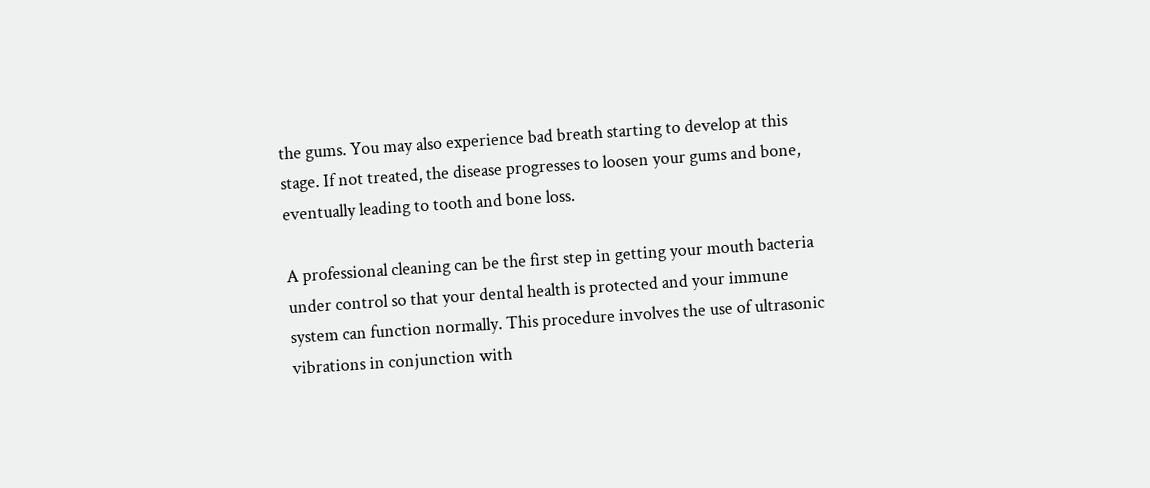the gums. You may also experience bad breath starting to develop at this stage. If not treated, the disease progresses to loosen your gums and bone, eventually leading to tooth and bone loss.

A professional cleaning can be the first step in getting your mouth bacteria under control so that your dental health is protected and your immune system can function normally. This procedure involves the use of ultrasonic vibrations in conjunction with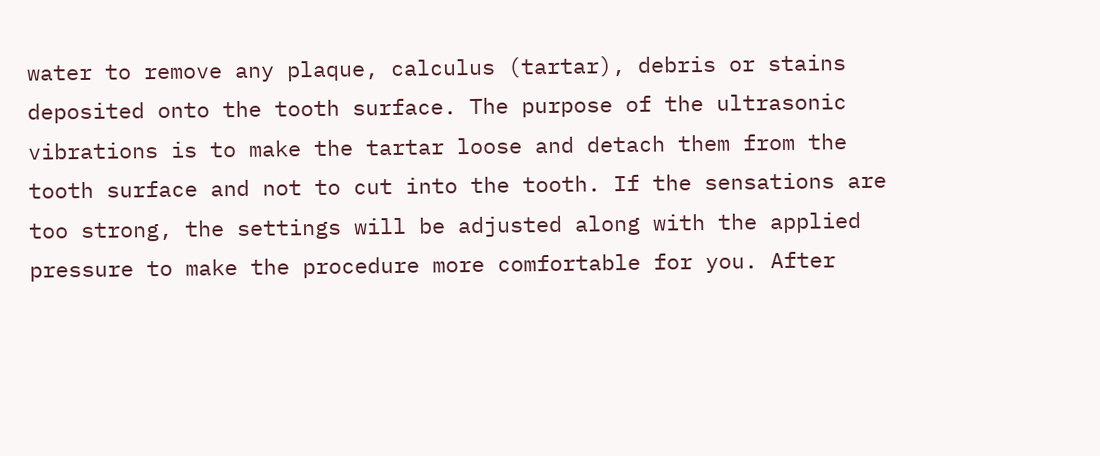water to remove any plaque, calculus (tartar), debris or stains deposited onto the tooth surface. The purpose of the ultrasonic vibrations is to make the tartar loose and detach them from the tooth surface and not to cut into the tooth. If the sensations are too strong, the settings will be adjusted along with the applied pressure to make the procedure more comfortable for you. After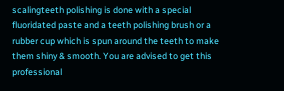scalingteeth polishing is done with a special fluoridated paste and a teeth polishing brush or a rubber cup which is spun around the teeth to make them shiny & smooth. You are advised to get this professional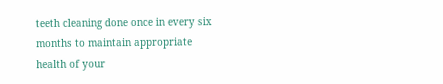teeth cleaning done once in every six months to maintain appropriate health of your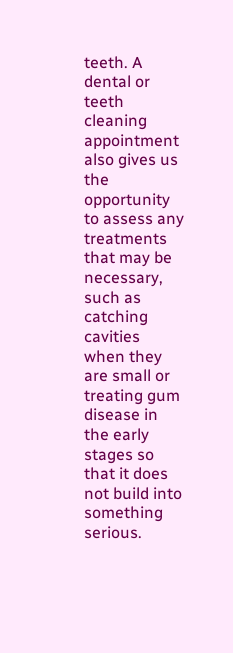teeth. A dental or teeth cleaning appointment also gives us the opportunity to assess any treatments that may be necessary, such as catching cavities when they are small or treating gum disease in the early stages so that it does not build into something serious.